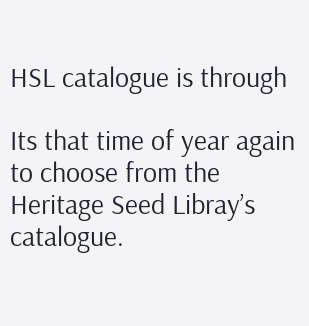HSL catalogue is through

Its that time of year again to choose from the Heritage Seed Libray’s catalogue.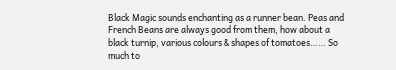Black Magic sounds enchanting as a runner bean. Peas and French Beans are always good from them, how about a black turnip, various colours & shapes of tomatoes…… So much to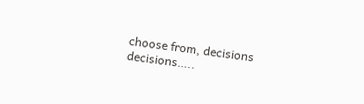choose from, decisions decisions…..